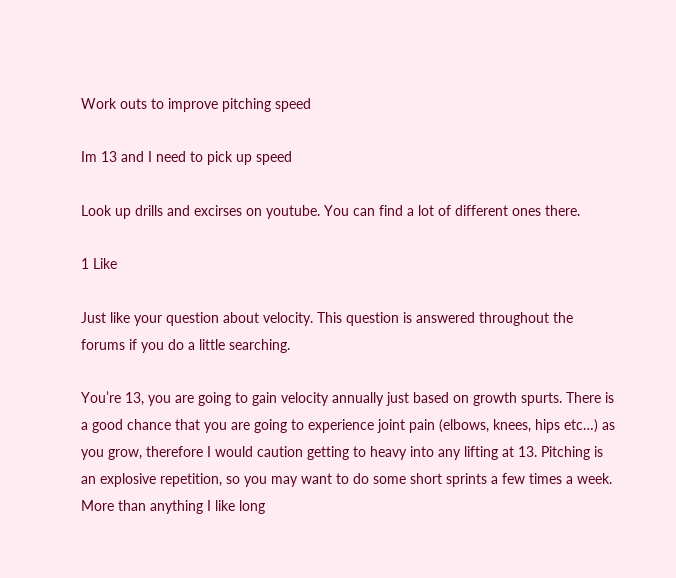Work outs to improve pitching speed

Im 13 and I need to pick up speed

Look up drills and excirses on youtube. You can find a lot of different ones there.

1 Like

Just like your question about velocity. This question is answered throughout the forums if you do a little searching.

You’re 13, you are going to gain velocity annually just based on growth spurts. There is a good chance that you are going to experience joint pain (elbows, knees, hips etc…) as you grow, therefore I would caution getting to heavy into any lifting at 13. Pitching is an explosive repetition, so you may want to do some short sprints a few times a week. More than anything I like long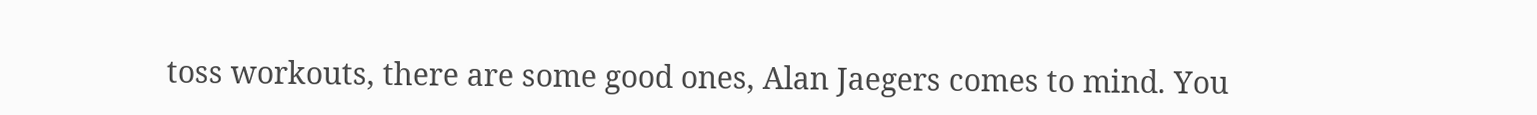toss workouts, there are some good ones, Alan Jaegers comes to mind. You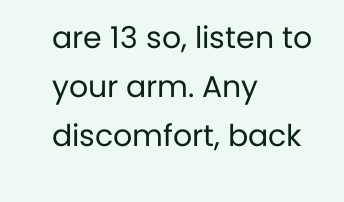are 13 so, listen to your arm. Any discomfort, back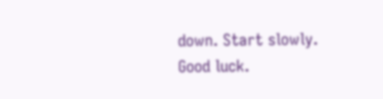down. Start slowly. Good luck.